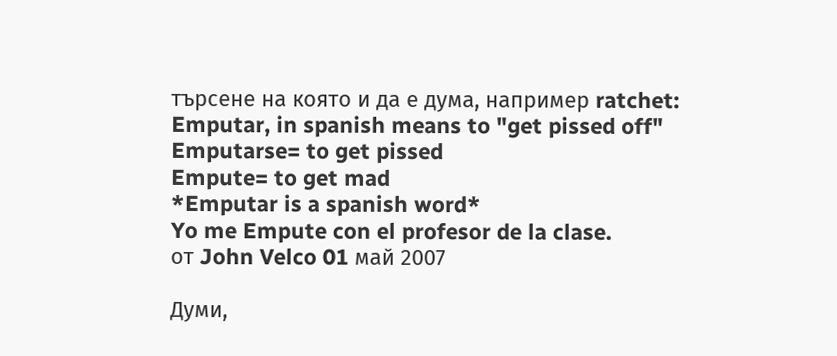търсене на която и да е дума, например ratchet:
Emputar, in spanish means to "get pissed off"
Emputarse= to get pissed
Empute= to get mad
*Emputar is a spanish word*
Yo me Empute con el profesor de la clase.
от John Velco 01 май 2007

Думи,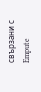свързани с Empute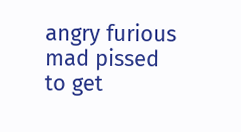angry furious mad pissed to get